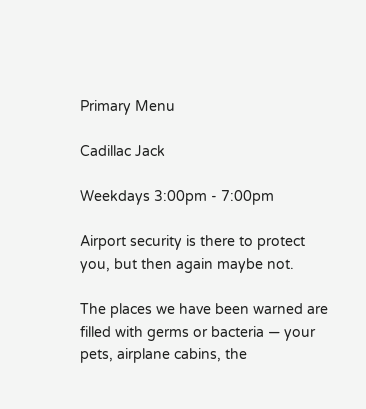Primary Menu

Cadillac Jack

Weekdays 3:00pm - 7:00pm

Airport security is there to protect you, but then again maybe not.

The places we have been warned are filled with germs or bacteria — your pets, airplane cabins, the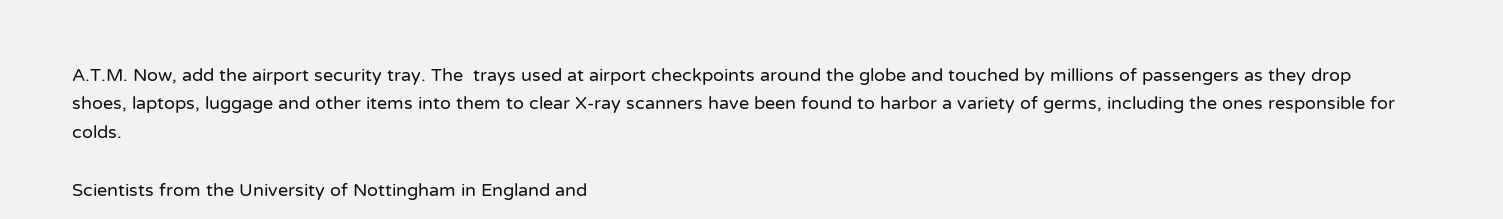A.T.M. Now, add the airport security tray. The  trays used at airport checkpoints around the globe and touched by millions of passengers as they drop shoes, laptops, luggage and other items into them to clear X-ray scanners have been found to harbor a variety of germs, including the ones responsible for colds.

Scientists from the University of Nottingham in England and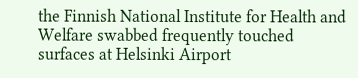the Finnish National Institute for Health and Welfare swabbed frequently touched surfaces at Helsinki Airport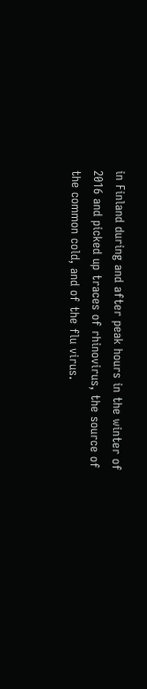in Finland during and after peak hours in the winter of 2016 and picked up traces of rhinovirus, the source of the common cold, and of the flu virus.